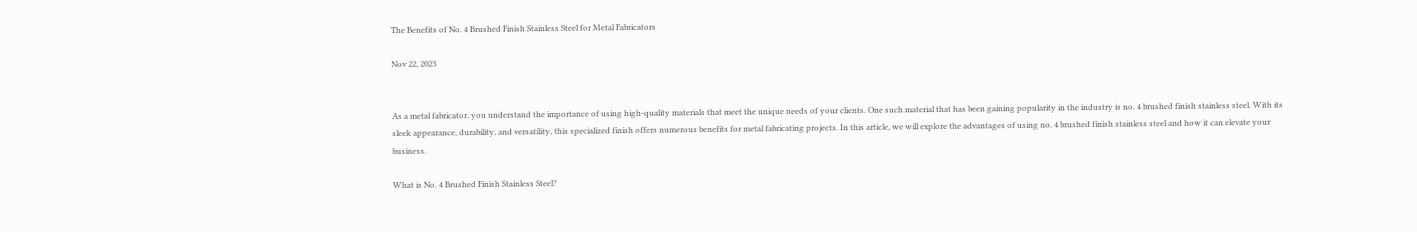The Benefits of No. 4 Brushed Finish Stainless Steel for Metal Fabricators

Nov 22, 2023


As a metal fabricator, you understand the importance of using high-quality materials that meet the unique needs of your clients. One such material that has been gaining popularity in the industry is no. 4 brushed finish stainless steel. With its sleek appearance, durability, and versatility, this specialized finish offers numerous benefits for metal fabricating projects. In this article, we will explore the advantages of using no. 4 brushed finish stainless steel and how it can elevate your business.

What is No. 4 Brushed Finish Stainless Steel?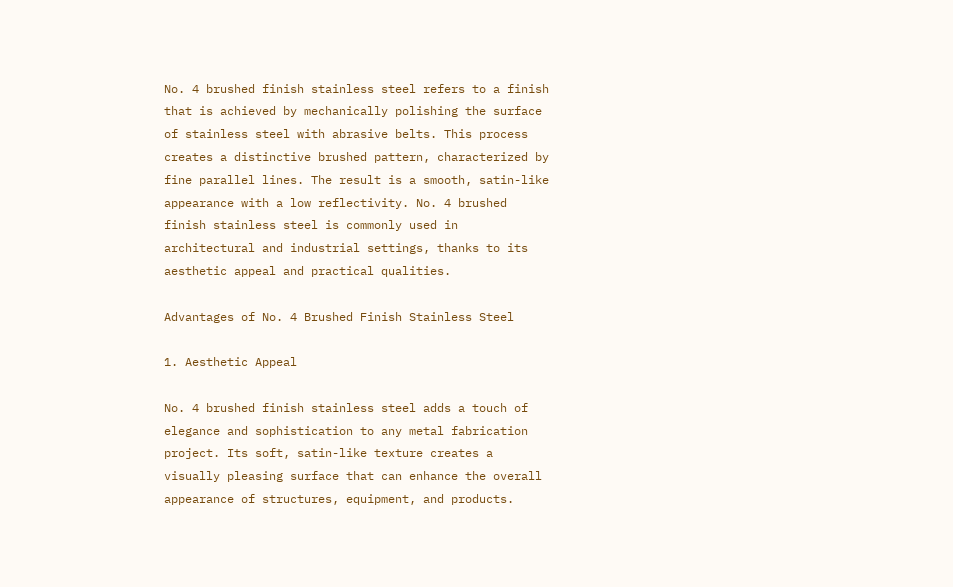No. 4 brushed finish stainless steel refers to a finish that is achieved by mechanically polishing the surface of stainless steel with abrasive belts. This process creates a distinctive brushed pattern, characterized by fine parallel lines. The result is a smooth, satin-like appearance with a low reflectivity. No. 4 brushed finish stainless steel is commonly used in architectural and industrial settings, thanks to its aesthetic appeal and practical qualities.

Advantages of No. 4 Brushed Finish Stainless Steel

1. Aesthetic Appeal

No. 4 brushed finish stainless steel adds a touch of elegance and sophistication to any metal fabrication project. Its soft, satin-like texture creates a visually pleasing surface that can enhance the overall appearance of structures, equipment, and products.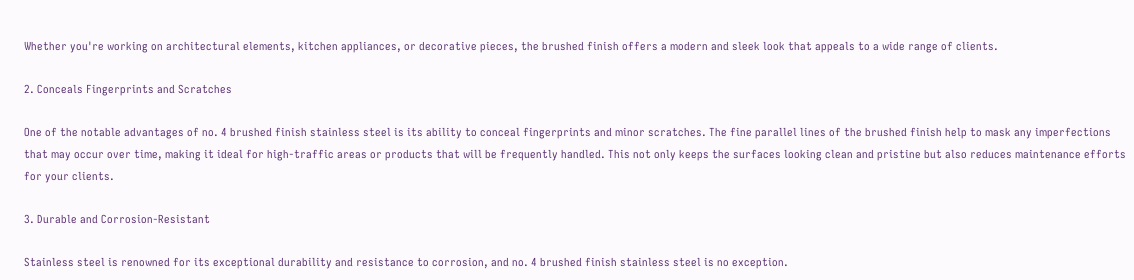Whether you're working on architectural elements, kitchen appliances, or decorative pieces, the brushed finish offers a modern and sleek look that appeals to a wide range of clients.

2. Conceals Fingerprints and Scratches

One of the notable advantages of no. 4 brushed finish stainless steel is its ability to conceal fingerprints and minor scratches. The fine parallel lines of the brushed finish help to mask any imperfections that may occur over time, making it ideal for high-traffic areas or products that will be frequently handled. This not only keeps the surfaces looking clean and pristine but also reduces maintenance efforts for your clients.

3. Durable and Corrosion-Resistant

Stainless steel is renowned for its exceptional durability and resistance to corrosion, and no. 4 brushed finish stainless steel is no exception.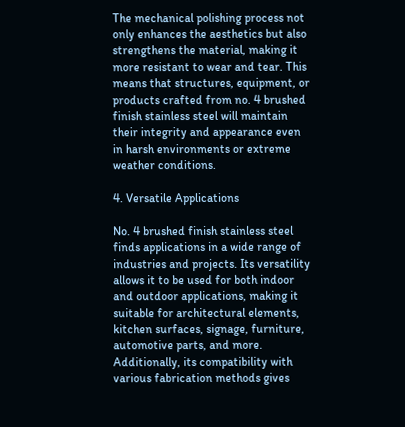The mechanical polishing process not only enhances the aesthetics but also strengthens the material, making it more resistant to wear and tear. This means that structures, equipment, or products crafted from no. 4 brushed finish stainless steel will maintain their integrity and appearance even in harsh environments or extreme weather conditions.

4. Versatile Applications

No. 4 brushed finish stainless steel finds applications in a wide range of industries and projects. Its versatility allows it to be used for both indoor and outdoor applications, making it suitable for architectural elements, kitchen surfaces, signage, furniture, automotive parts, and more. Additionally, its compatibility with various fabrication methods gives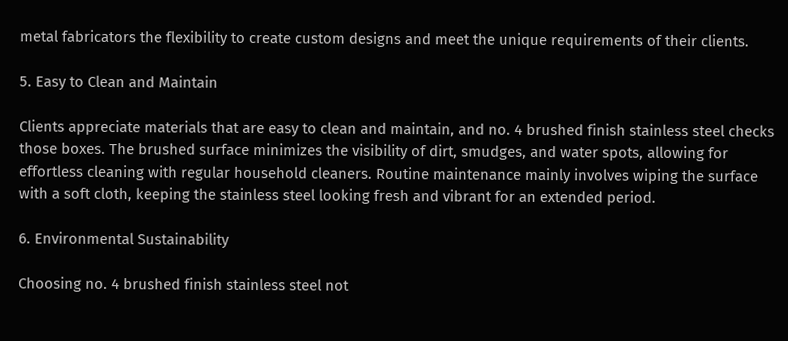metal fabricators the flexibility to create custom designs and meet the unique requirements of their clients.

5. Easy to Clean and Maintain

Clients appreciate materials that are easy to clean and maintain, and no. 4 brushed finish stainless steel checks those boxes. The brushed surface minimizes the visibility of dirt, smudges, and water spots, allowing for effortless cleaning with regular household cleaners. Routine maintenance mainly involves wiping the surface with a soft cloth, keeping the stainless steel looking fresh and vibrant for an extended period.

6. Environmental Sustainability

Choosing no. 4 brushed finish stainless steel not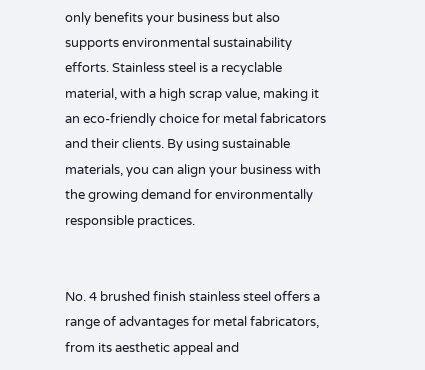only benefits your business but also supports environmental sustainability efforts. Stainless steel is a recyclable material, with a high scrap value, making it an eco-friendly choice for metal fabricators and their clients. By using sustainable materials, you can align your business with the growing demand for environmentally responsible practices.


No. 4 brushed finish stainless steel offers a range of advantages for metal fabricators, from its aesthetic appeal and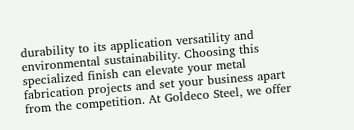durability to its application versatility and environmental sustainability. Choosing this specialized finish can elevate your metal fabrication projects and set your business apart from the competition. At Goldeco Steel, we offer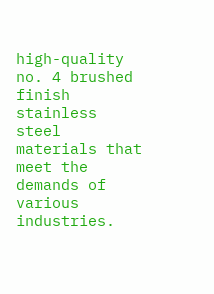high-quality no. 4 brushed finish stainless steel materials that meet the demands of various industries.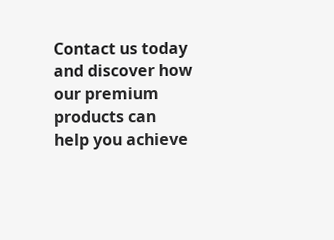Contact us today and discover how our premium products can help you achieve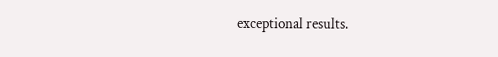exceptional results.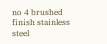no 4 brushed finish stainless steel